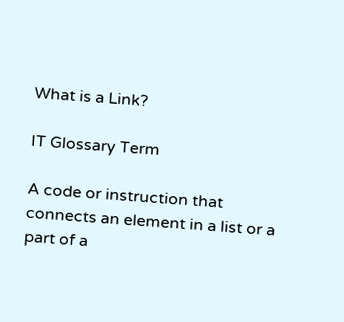What is a Link?

IT Glossary Term

A code or instruction that connects an element in a list or a part of a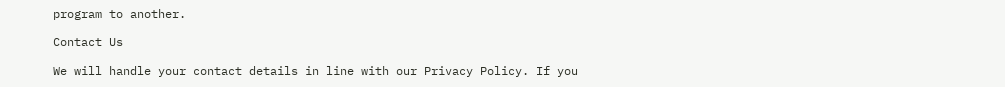program to another.

Contact Us

We will handle your contact details in line with our Privacy Policy. If you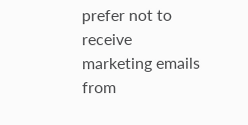prefer not to receive marketing emails from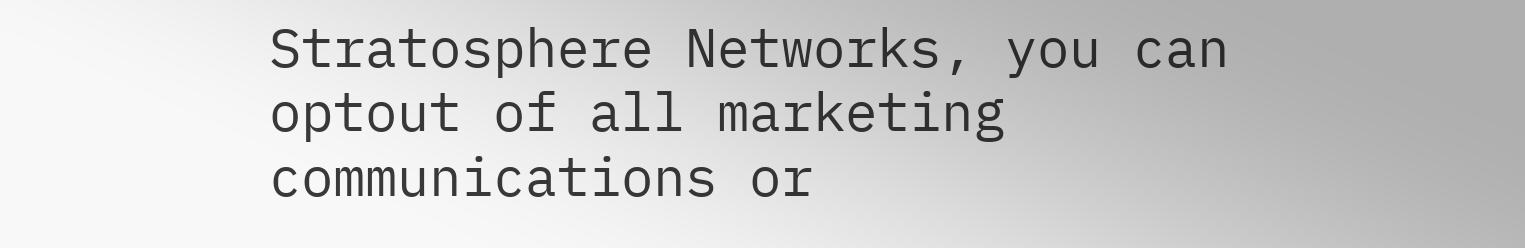Stratosphere Networks, you can optout of all marketing communications or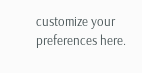customize your preferences here.